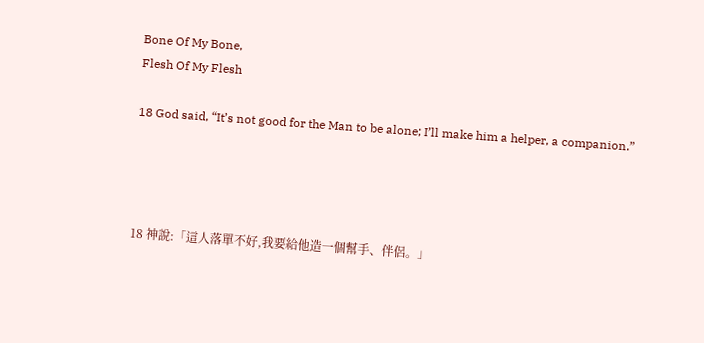Bone Of My Bone,
Flesh Of My Flesh

18 God said, “It’s not good for the Man to be alone; I’ll make him a helper, a companion.”




18 神說:「這人落單不好,我要給他造一個幫手、伴侶。」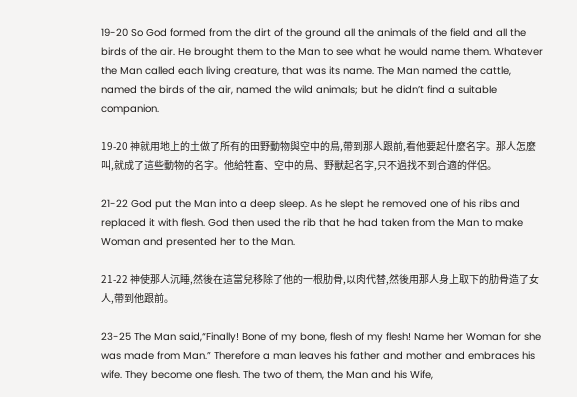19-20 So God formed from the dirt of the ground all the animals of the field and all the birds of the air. He brought them to the Man to see what he would name them. Whatever the Man called each living creature, that was its name. The Man named the cattle, named the birds of the air, named the wild animals; but he didn’t find a suitable companion.

19-20 神就用地上的土做了所有的田野動物與空中的鳥,帶到那人跟前,看他要起什麼名字。那人怎麼叫,就成了這些動物的名字。他給牲畜、空中的鳥、野獸起名字,只不過找不到合適的伴侶。

21-22 God put the Man into a deep sleep. As he slept he removed one of his ribs and replaced it with flesh. God then used the rib that he had taken from the Man to make Woman and presented her to the Man.

21-22 神使那人沉睡,然後在這當兒移除了他的一根肋骨,以肉代替,然後用那人身上取下的肋骨造了女人,帶到他跟前。

23-25 The Man said,“Finally! Bone of my bone, flesh of my flesh! Name her Woman for she was made from Man.” Therefore a man leaves his father and mother and embraces his wife. They become one flesh. The two of them, the Man and his Wife,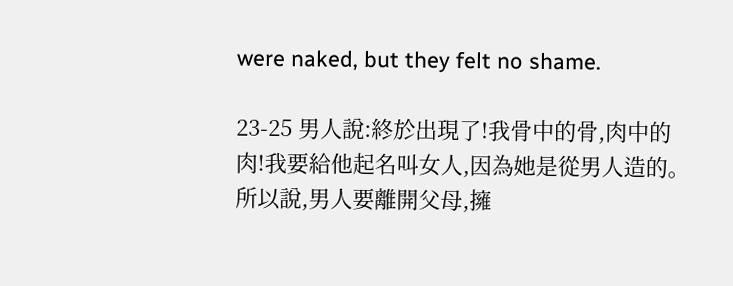were naked, but they felt no shame.

23-25 男人說:終於出現了!我骨中的骨,肉中的肉!我要給他起名叫女人,因為她是從男人造的。所以說,男人要離開父母,擁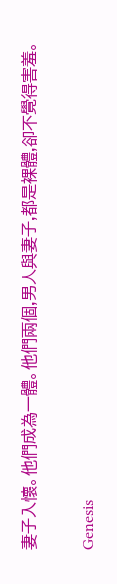妻子入懷。他們成為一體。他們兩個,男人與妻子,都是裸體,卻不覺得害羞。

Genesis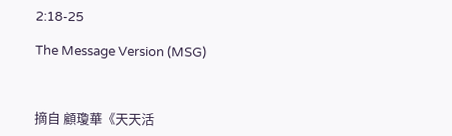2:18-25

The Message Version (MSG)



摘自 顧瓊華《天天活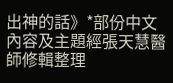出神的話》*部份中文內容及主題經張天慧醫師修輯整理